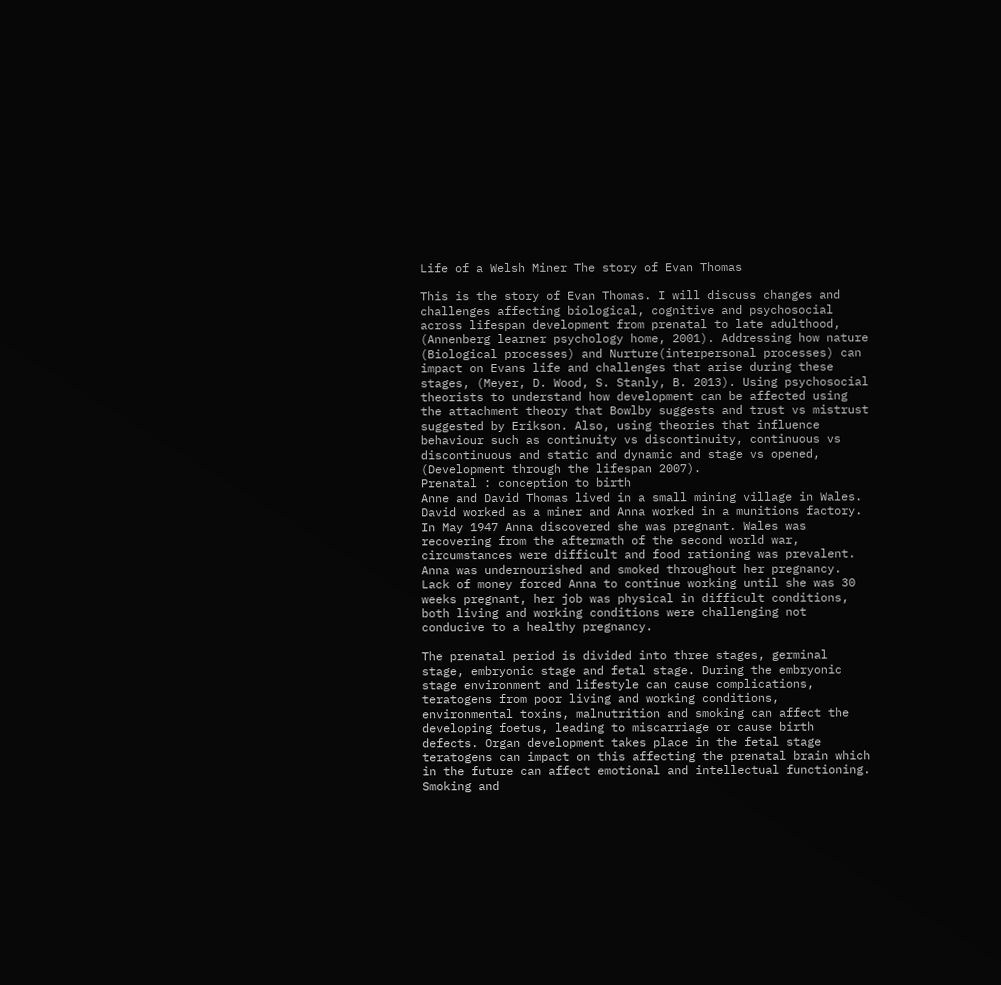Life of a Welsh Miner The story of Evan Thomas

This is the story of Evan Thomas. I will discuss changes and challenges affecting biological, cognitive and psychosocial across lifespan development from prenatal to late adulthood, (Annenberg learner psychology home, 2001). Addressing how nature (Biological processes) and Nurture(interpersonal processes) can impact on Evans life and challenges that arise during these stages, (Meyer, D. Wood, S. Stanly, B. 2013). Using psychosocial theorists to understand how development can be affected using the attachment theory that Bowlby suggests and trust vs mistrust suggested by Erikson. Also, using theories that influence behaviour such as continuity vs discontinuity, continuous vs discontinuous and static and dynamic and stage vs opened, (Development through the lifespan 2007).
Prenatal : conception to birth
Anne and David Thomas lived in a small mining village in Wales. David worked as a miner and Anna worked in a munitions factory. In May 1947 Anna discovered she was pregnant. Wales was recovering from the aftermath of the second world war, circumstances were difficult and food rationing was prevalent. Anna was undernourished and smoked throughout her pregnancy. Lack of money forced Anna to continue working until she was 30 weeks pregnant, her job was physical in difficult conditions, both living and working conditions were challenging not conducive to a healthy pregnancy.

The prenatal period is divided into three stages, germinal stage, embryonic stage and fetal stage. During the embryonic stage environment and lifestyle can cause complications, teratogens from poor living and working conditions, environmental toxins, malnutrition and smoking can affect the developing foetus, leading to miscarriage or cause birth defects. Organ development takes place in the fetal stage teratogens can impact on this affecting the prenatal brain which in the future can affect emotional and intellectual functioning. Smoking and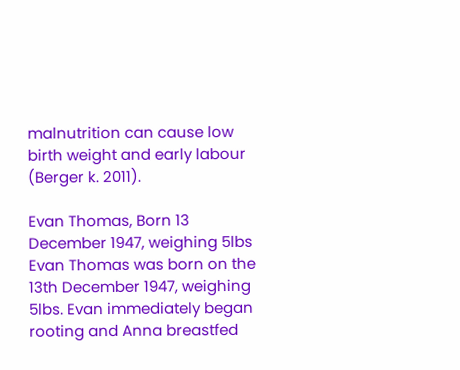malnutrition can cause low birth weight and early labour (Berger k. 2011).

Evan Thomas, Born 13 December 1947, weighing 5lbs
Evan Thomas was born on the 13th December 1947, weighing 5lbs. Evan immediately began rooting and Anna breastfed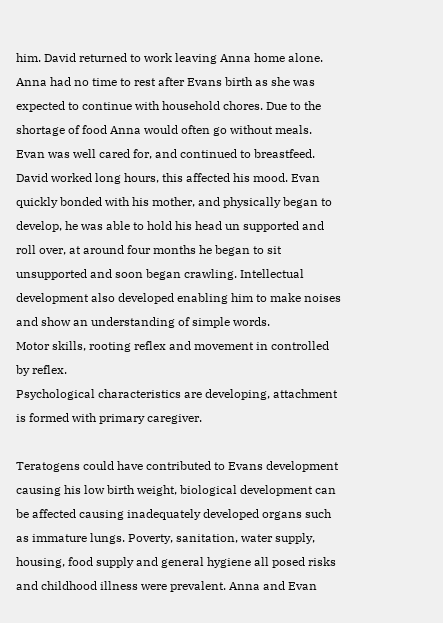him. David returned to work leaving Anna home alone. Anna had no time to rest after Evans birth as she was expected to continue with household chores. Due to the shortage of food Anna would often go without meals. Evan was well cared for, and continued to breastfeed. David worked long hours, this affected his mood. Evan quickly bonded with his mother, and physically began to develop, he was able to hold his head un supported and roll over, at around four months he began to sit unsupported and soon began crawling. Intellectual development also developed enabling him to make noises and show an understanding of simple words.
Motor skills, rooting reflex and movement in controlled by reflex.
Psychological characteristics are developing, attachment is formed with primary caregiver.

Teratogens could have contributed to Evans development causing his low birth weight, biological development can be affected causing inadequately developed organs such as immature lungs. Poverty, sanitation, water supply, housing, food supply and general hygiene all posed risks and childhood illness were prevalent. Anna and Evan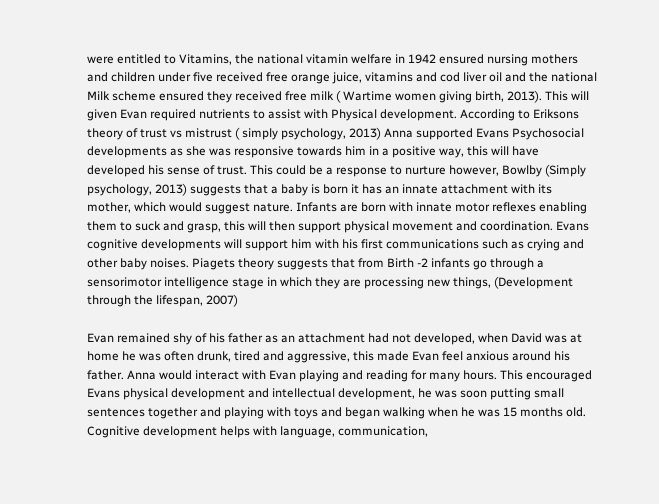were entitled to Vitamins, the national vitamin welfare in 1942 ensured nursing mothers and children under five received free orange juice, vitamins and cod liver oil and the national Milk scheme ensured they received free milk ( Wartime women giving birth, 2013). This will given Evan required nutrients to assist with Physical development. According to Eriksons theory of trust vs mistrust ( simply psychology, 2013) Anna supported Evans Psychosocial developments as she was responsive towards him in a positive way, this will have developed his sense of trust. This could be a response to nurture however, Bowlby (Simply psychology, 2013) suggests that a baby is born it has an innate attachment with its mother, which would suggest nature. Infants are born with innate motor reflexes enabling them to suck and grasp, this will then support physical movement and coordination. Evans cognitive developments will support him with his first communications such as crying and other baby noises. Piagets theory suggests that from Birth -2 infants go through a sensorimotor intelligence stage in which they are processing new things, (Development through the lifespan, 2007)

Evan remained shy of his father as an attachment had not developed, when David was at home he was often drunk, tired and aggressive, this made Evan feel anxious around his father. Anna would interact with Evan playing and reading for many hours. This encouraged Evans physical development and intellectual development, he was soon putting small sentences together and playing with toys and began walking when he was 15 months old.
Cognitive development helps with language, communication,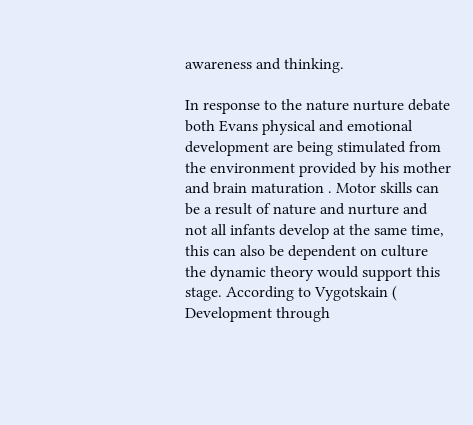awareness and thinking.

In response to the nature nurture debate both Evans physical and emotional development are being stimulated from the environment provided by his mother and brain maturation . Motor skills can be a result of nature and nurture and not all infants develop at the same time, this can also be dependent on culture the dynamic theory would support this stage. According to Vygotskain ( Development through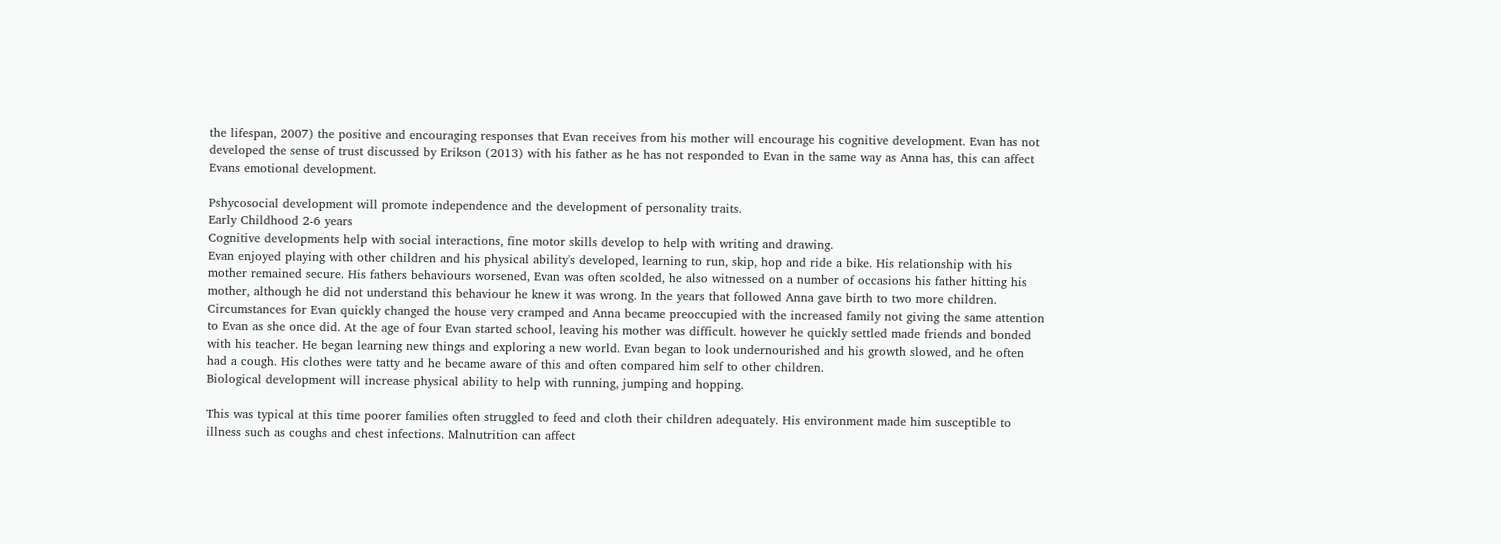the lifespan, 2007) the positive and encouraging responses that Evan receives from his mother will encourage his cognitive development. Evan has not developed the sense of trust discussed by Erikson (2013) with his father as he has not responded to Evan in the same way as Anna has, this can affect Evans emotional development.

Pshycosocial development will promote independence and the development of personality traits.
Early Childhood 2-6 years
Cognitive developments help with social interactions, fine motor skills develop to help with writing and drawing.
Evan enjoyed playing with other children and his physical ability's developed, learning to run, skip, hop and ride a bike. His relationship with his mother remained secure. His fathers behaviours worsened, Evan was often scolded, he also witnessed on a number of occasions his father hitting his mother, although he did not understand this behaviour he knew it was wrong. In the years that followed Anna gave birth to two more children. Circumstances for Evan quickly changed the house very cramped and Anna became preoccupied with the increased family not giving the same attention to Evan as she once did. At the age of four Evan started school, leaving his mother was difficult. however he quickly settled made friends and bonded with his teacher. He began learning new things and exploring a new world. Evan began to look undernourished and his growth slowed, and he often had a cough. His clothes were tatty and he became aware of this and often compared him self to other children.
Biological development will increase physical ability to help with running, jumping and hopping.

This was typical at this time poorer families often struggled to feed and cloth their children adequately. His environment made him susceptible to illness such as coughs and chest infections. Malnutrition can affect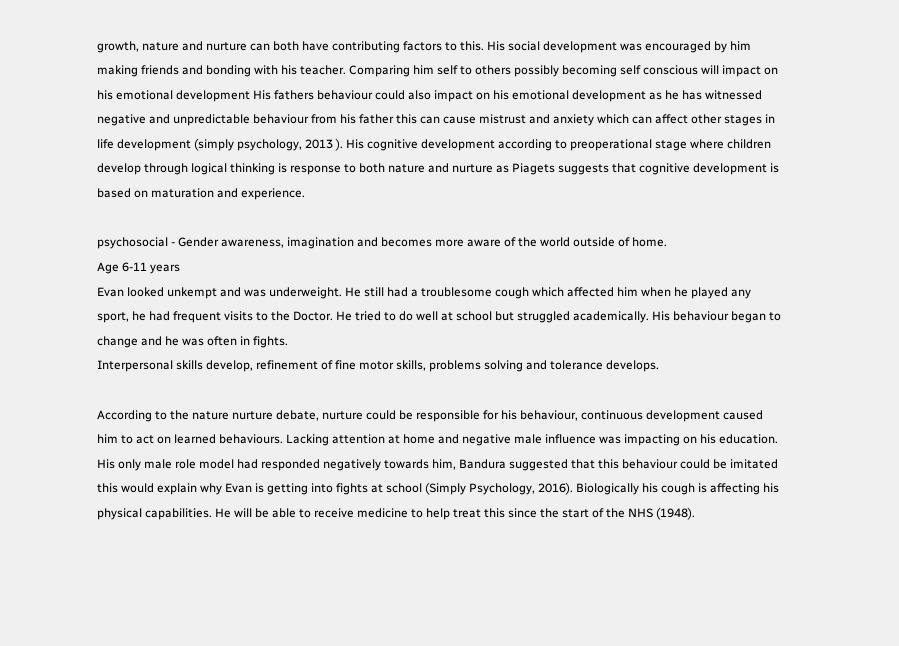growth, nature and nurture can both have contributing factors to this. His social development was encouraged by him making friends and bonding with his teacher. Comparing him self to others possibly becoming self conscious will impact on his emotional development His fathers behaviour could also impact on his emotional development as he has witnessed negative and unpredictable behaviour from his father this can cause mistrust and anxiety which can affect other stages in life development (simply psychology, 2013 ). His cognitive development according to preoperational stage where children develop through logical thinking is response to both nature and nurture as Piagets suggests that cognitive development is based on maturation and experience.

psychosocial - Gender awareness, imagination and becomes more aware of the world outside of home.
Age 6-11 years
Evan looked unkempt and was underweight. He still had a troublesome cough which affected him when he played any sport, he had frequent visits to the Doctor. He tried to do well at school but struggled academically. His behaviour began to change and he was often in fights.
Interpersonal skills develop, refinement of fine motor skills, problems solving and tolerance develops.

According to the nature nurture debate, nurture could be responsible for his behaviour, continuous development caused him to act on learned behaviours. Lacking attention at home and negative male influence was impacting on his education. His only male role model had responded negatively towards him, Bandura suggested that this behaviour could be imitated this would explain why Evan is getting into fights at school (Simply Psychology, 2016). Biologically his cough is affecting his physical capabilities. He will be able to receive medicine to help treat this since the start of the NHS (1948).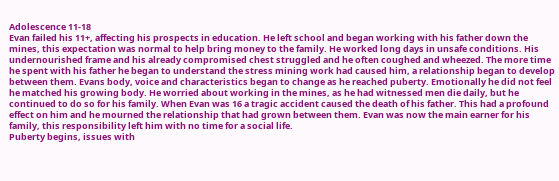Adolescence 11-18
Evan failed his 11+, affecting his prospects in education. He left school and began working with his father down the mines, this expectation was normal to help bring money to the family. He worked long days in unsafe conditions. His undernourished frame and his already compromised chest struggled and he often coughed and wheezed. The more time he spent with his father he began to understand the stress mining work had caused him, a relationship began to develop between them. Evans body, voice and characteristics began to change as he reached puberty. Emotionally he did not feel he matched his growing body. He worried about working in the mines, as he had witnessed men die daily, but he continued to do so for his family. When Evan was 16 a tragic accident caused the death of his father. This had a profound effect on him and he mourned the relationship that had grown between them. Evan was now the main earner for his family, this responsibility left him with no time for a social life.
Puberty begins, issues with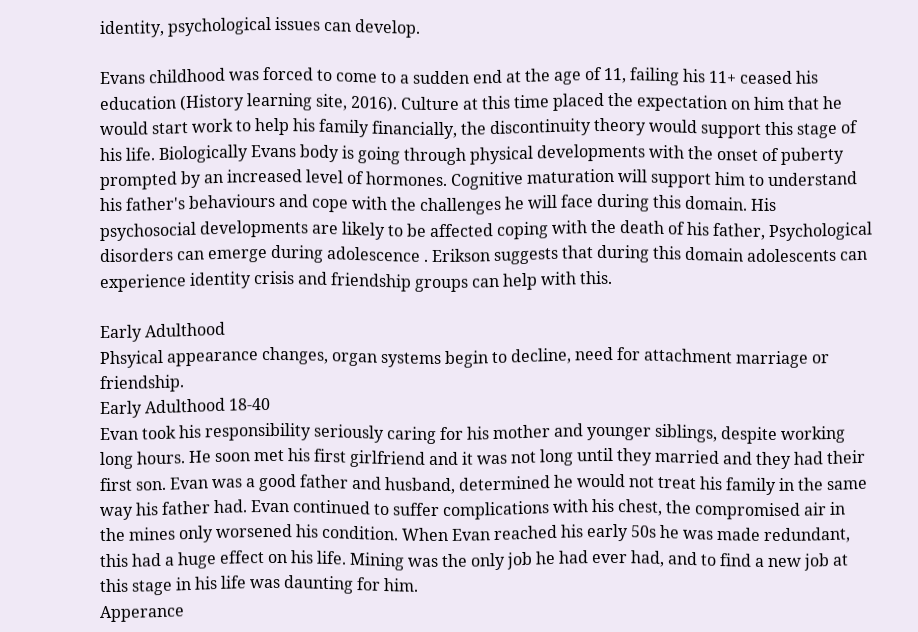identity, psychological issues can develop.

Evans childhood was forced to come to a sudden end at the age of 11, failing his 11+ ceased his education (History learning site, 2016). Culture at this time placed the expectation on him that he would start work to help his family financially, the discontinuity theory would support this stage of his life. Biologically Evans body is going through physical developments with the onset of puberty prompted by an increased level of hormones. Cognitive maturation will support him to understand his father's behaviours and cope with the challenges he will face during this domain. His psychosocial developments are likely to be affected coping with the death of his father, Psychological disorders can emerge during adolescence . Erikson suggests that during this domain adolescents can experience identity crisis and friendship groups can help with this.

Early Adulthood
Phsyical appearance changes, organ systems begin to decline, need for attachment marriage or friendship.
Early Adulthood 18-40
Evan took his responsibility seriously caring for his mother and younger siblings, despite working long hours. He soon met his first girlfriend and it was not long until they married and they had their first son. Evan was a good father and husband, determined he would not treat his family in the same way his father had. Evan continued to suffer complications with his chest, the compromised air in the mines only worsened his condition. When Evan reached his early 50s he was made redundant, this had a huge effect on his life. Mining was the only job he had ever had, and to find a new job at this stage in his life was daunting for him.
Apperance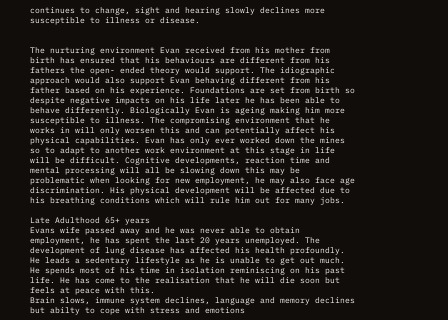continues to change, sight and hearing slowly declines more susceptible to illness or disease.


The nurturing environment Evan received from his mother from birth has ensured that his behaviours are different from his fathers the open- ended theory would support. The idiographic approach would also support Evan behaving different from his father based on his experience. Foundations are set from birth so despite negative impacts on his life later he has been able to behave differently. Biologically Evan is ageing making him more susceptible to illness. The compromising environment that he works in will only worsen this and can potentially affect his physical capabilities. Evan has only ever worked down the mines so to adapt to another work environment at this stage in life will be difficult. Cognitive developments, reaction time and mental processing will all be slowing down this may be problematic when looking for new employment, he may also face age discrimination. His physical development will be affected due to his breathing conditions which will rule him out for many jobs.

Late Adulthood 65+ years
Evans wife passed away and he was never able to obtain employment, he has spent the last 20 years unemployed. The development of lung disease has affected his health profoundly. He leads a sedentary lifestyle as he is unable to get out much. He spends most of his time in isolation reminiscing on his past life. He has come to the realisation that he will die soon but feels at peace with this.
Brain slows, immune system declines, language and memory declines but abilty to cope with stress and emotions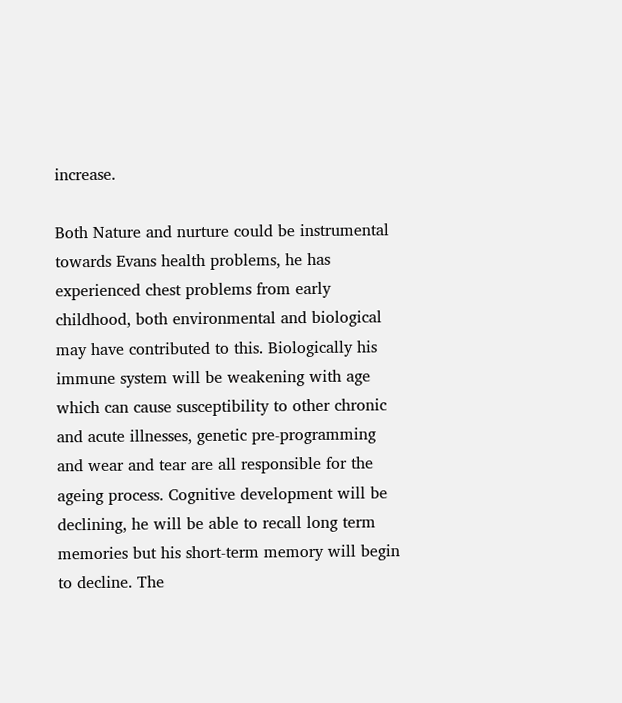increase.

Both Nature and nurture could be instrumental towards Evans health problems, he has experienced chest problems from early childhood, both environmental and biological may have contributed to this. Biologically his immune system will be weakening with age which can cause susceptibility to other chronic and acute illnesses, genetic pre-programming and wear and tear are all responsible for the ageing process. Cognitive development will be declining, he will be able to recall long term memories but his short-term memory will begin to decline. The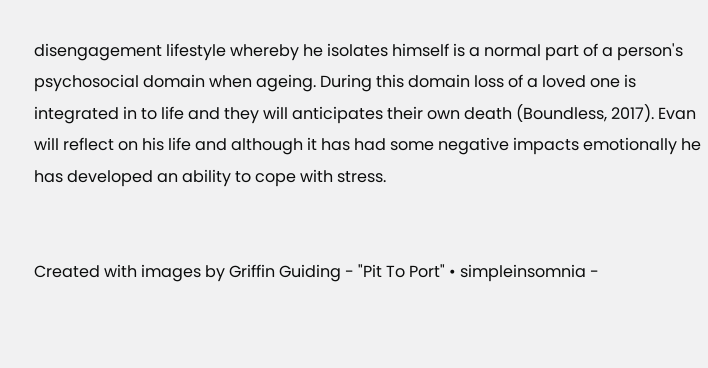disengagement lifestyle whereby he isolates himself is a normal part of a person's psychosocial domain when ageing. During this domain loss of a loved one is integrated in to life and they will anticipates their own death (Boundless, 2017). Evan will reflect on his life and although it has had some negative impacts emotionally he has developed an ability to cope with stress.


Created with images by Griffin Guiding - "Pit To Port" • simpleinsomnia -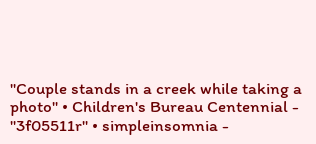"Couple stands in a creek while taking a photo" • Children's Bureau Centennial - "3f05511r" • simpleinsomnia -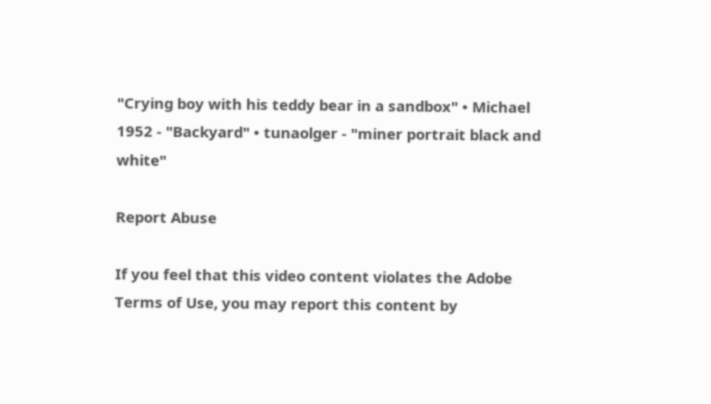"Crying boy with his teddy bear in a sandbox" • Michael 1952 - "Backyard" • tunaolger - "miner portrait black and white"

Report Abuse

If you feel that this video content violates the Adobe Terms of Use, you may report this content by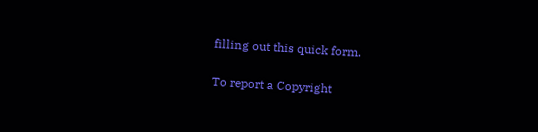filling out this quick form.

To report a Copyright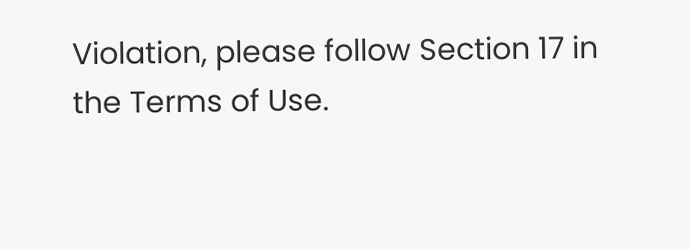Violation, please follow Section 17 in the Terms of Use.